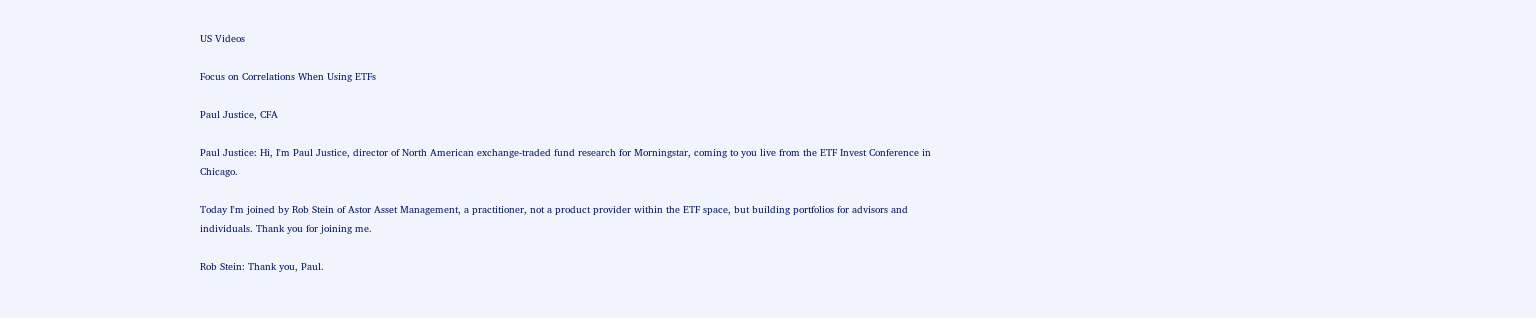US Videos

Focus on Correlations When Using ETFs

Paul Justice, CFA

Paul Justice: Hi, I'm Paul Justice, director of North American exchange-traded fund research for Morningstar, coming to you live from the ETF Invest Conference in Chicago.

Today I'm joined by Rob Stein of Astor Asset Management, a practitioner, not a product provider within the ETF space, but building portfolios for advisors and individuals. Thank you for joining me.

Rob Stein: Thank you, Paul.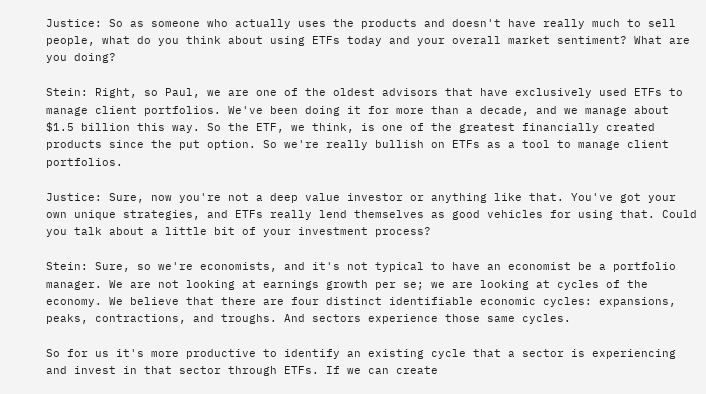Justice: So as someone who actually uses the products and doesn't have really much to sell people, what do you think about using ETFs today and your overall market sentiment? What are you doing?

Stein: Right, so Paul, we are one of the oldest advisors that have exclusively used ETFs to manage client portfolios. We've been doing it for more than a decade, and we manage about $1.5 billion this way. So the ETF, we think, is one of the greatest financially created products since the put option. So we're really bullish on ETFs as a tool to manage client portfolios.

Justice: Sure, now you're not a deep value investor or anything like that. You've got your own unique strategies, and ETFs really lend themselves as good vehicles for using that. Could you talk about a little bit of your investment process?

Stein: Sure, so we're economists, and it's not typical to have an economist be a portfolio manager. We are not looking at earnings growth per se; we are looking at cycles of the economy. We believe that there are four distinct identifiable economic cycles: expansions, peaks, contractions, and troughs. And sectors experience those same cycles.

So for us it's more productive to identify an existing cycle that a sector is experiencing and invest in that sector through ETFs. If we can create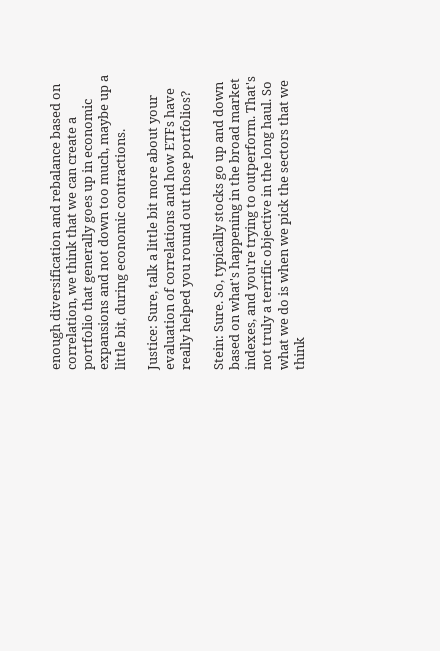enough diversification and rebalance based on correlation, we think that we can create a portfolio that generally goes up in economic expansions and not down too much, maybe up a little bit, during economic contractions.

Justice: Sure, talk a little bit more about your evaluation of correlations and how ETFs have really helped you round out those portfolios?

Stein: Sure. So, typically stocks go up and down based on what's happening in the broad market indexes, and you're trying to outperform. That's not truly a terrific objective in the long haul. So what we do is when we pick the sectors that we think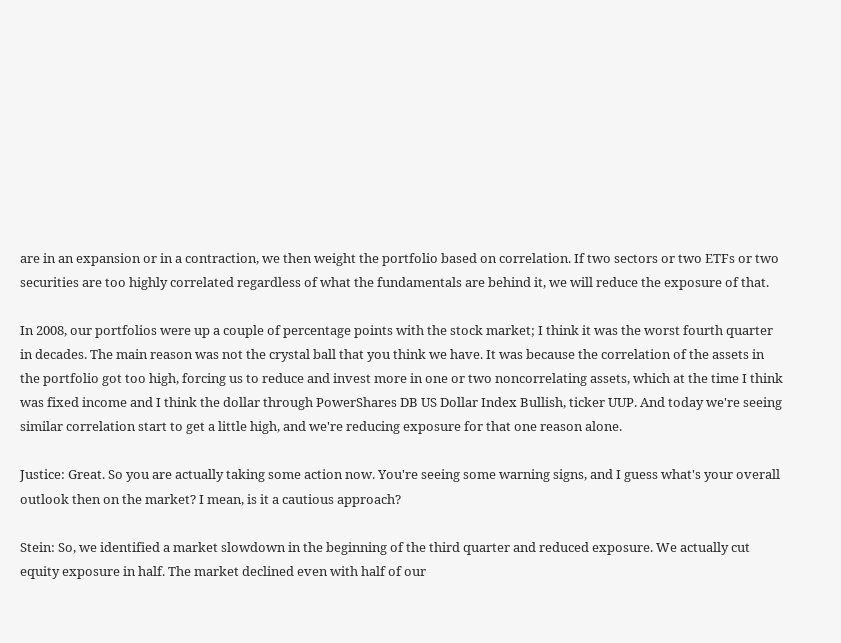are in an expansion or in a contraction, we then weight the portfolio based on correlation. If two sectors or two ETFs or two securities are too highly correlated regardless of what the fundamentals are behind it, we will reduce the exposure of that.

In 2008, our portfolios were up a couple of percentage points with the stock market; I think it was the worst fourth quarter in decades. The main reason was not the crystal ball that you think we have. It was because the correlation of the assets in the portfolio got too high, forcing us to reduce and invest more in one or two noncorrelating assets, which at the time I think was fixed income and I think the dollar through PowerShares DB US Dollar Index Bullish, ticker UUP. And today we're seeing similar correlation start to get a little high, and we're reducing exposure for that one reason alone.

Justice: Great. So you are actually taking some action now. You're seeing some warning signs, and I guess what's your overall outlook then on the market? I mean, is it a cautious approach?

Stein: So, we identified a market slowdown in the beginning of the third quarter and reduced exposure. We actually cut equity exposure in half. The market declined even with half of our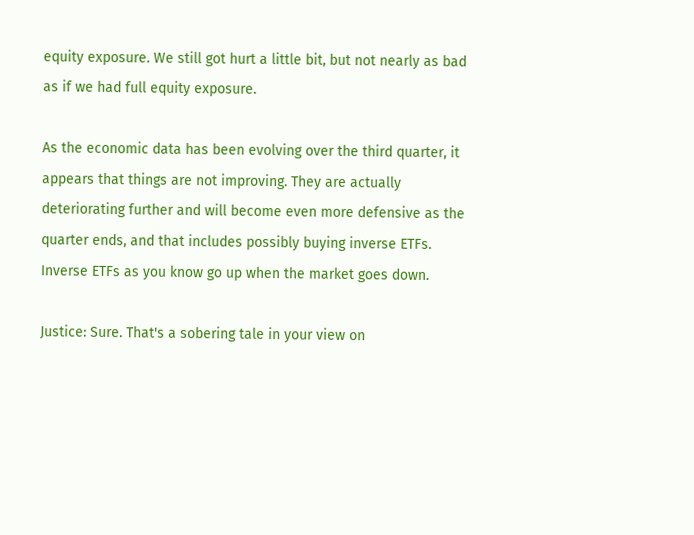equity exposure. We still got hurt a little bit, but not nearly as bad as if we had full equity exposure.

As the economic data has been evolving over the third quarter, it appears that things are not improving. They are actually deteriorating further and will become even more defensive as the quarter ends, and that includes possibly buying inverse ETFs. Inverse ETFs as you know go up when the market goes down.

Justice: Sure. That's a sobering tale in your view on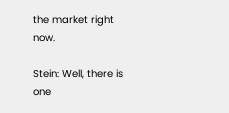the market right now.

Stein: Well, there is one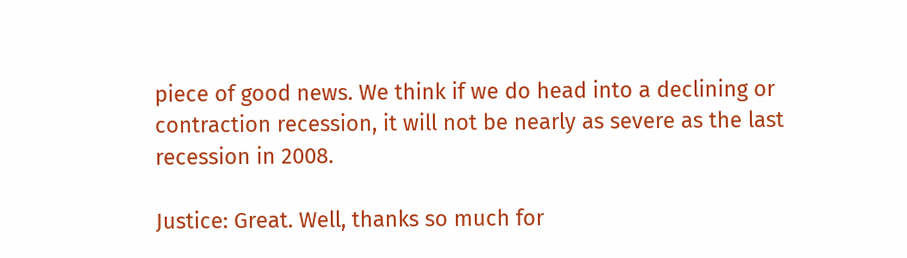piece of good news. We think if we do head into a declining or contraction recession, it will not be nearly as severe as the last recession in 2008.

Justice: Great. Well, thanks so much for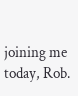joining me today, Rob.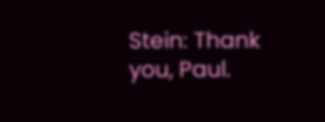Stein: Thank you, Paul.